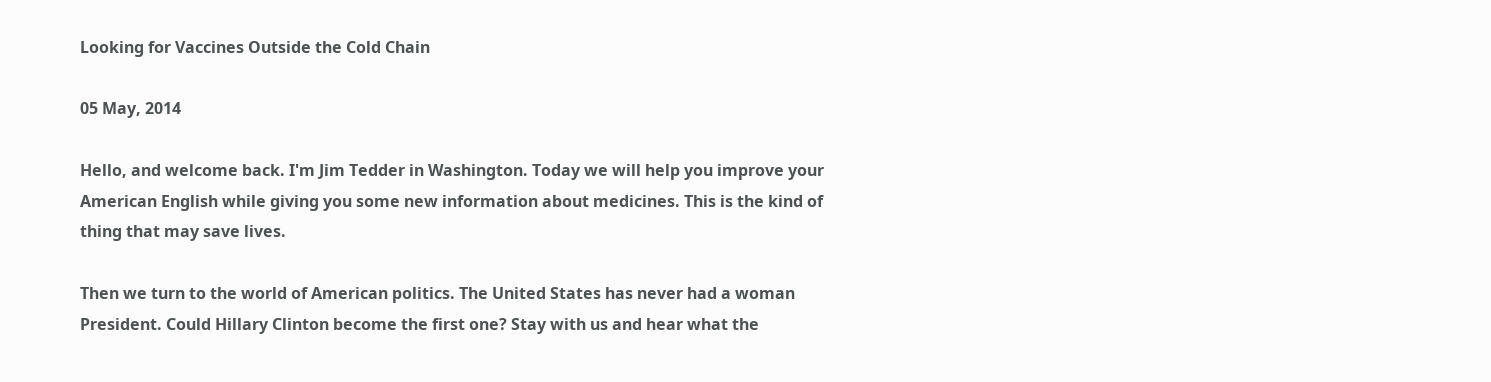Looking for Vaccines Outside the Cold Chain

05 May, 2014

Hello, and welcome back. I'm Jim Tedder in Washington. Today we will help you improve your American English while giving you some new information about medicines. This is the kind of thing that may save lives.

Then we turn to the world of American politics. The United States has never had a woman President. Could Hillary Clinton become the first one? Stay with us and hear what the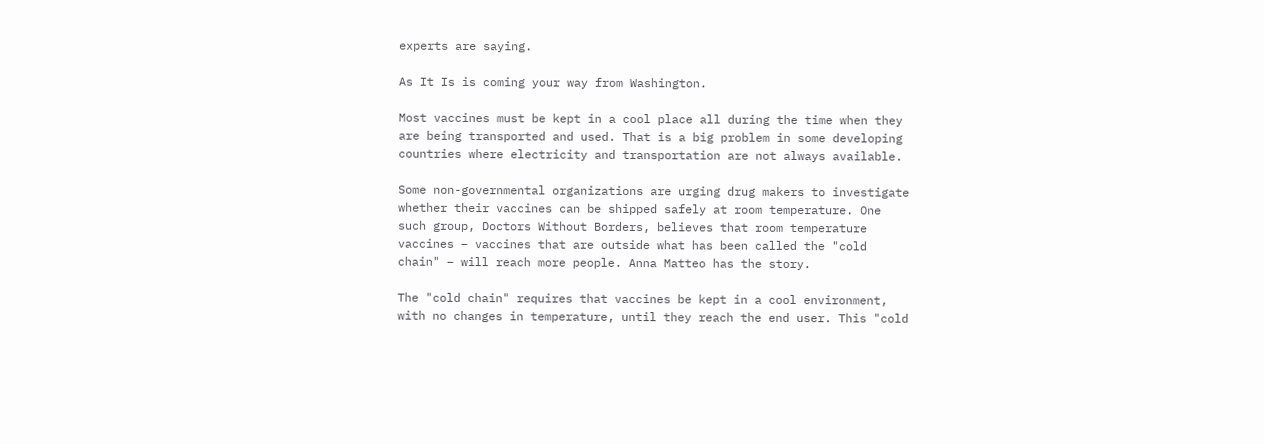experts are saying.

As It Is is coming your way from Washington.

Most vaccines must be kept in a cool place all during the time when they are being transported and used. That is a big problem in some developing countries where electricity and transportation are not always available.

Some non-governmental organizations are urging drug makers to investigate whether their vaccines can be shipped safely at room temperature. One such group, Doctors Without Borders, believes that room temperature vaccines – vaccines that are outside what has been called the "cold chain" – will reach more people. Anna Matteo has the story.

The "cold chain" requires that vaccines be kept in a cool environment, with no changes in temperature, until they reach the end user. This "cold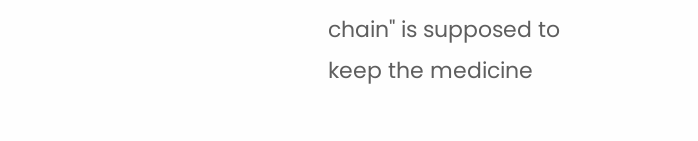chain" is supposed to keep the medicine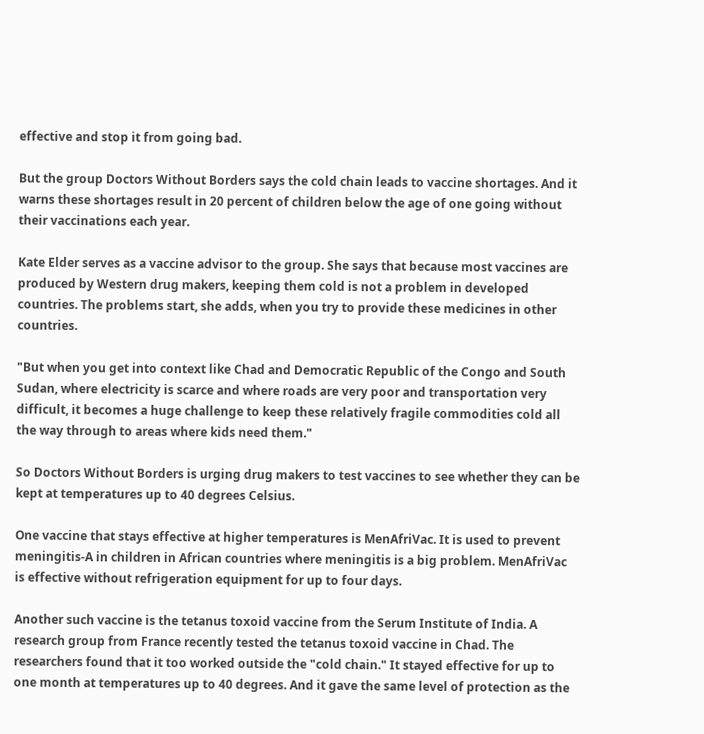effective and stop it from going bad.

But the group Doctors Without Borders says the cold chain leads to vaccine shortages. And it warns these shortages result in 20 percent of children below the age of one going without their vaccinations each year.

Kate Elder serves as a vaccine advisor to the group. She says that because most vaccines are produced by Western drug makers, keeping them cold is not a problem in developed countries. The problems start, she adds, when you try to provide these medicines in other countries.

"But when you get into context like Chad and Democratic Republic of the Congo and South Sudan, where electricity is scarce and where roads are very poor and transportation very difficult, it becomes a huge challenge to keep these relatively fragile commodities cold all the way through to areas where kids need them."

So Doctors Without Borders is urging drug makers to test vaccines to see whether they can be kept at temperatures up to 40 degrees Celsius.

One vaccine that stays effective at higher temperatures is MenAfriVac. It is used to prevent meningitis-A in children in African countries where meningitis is a big problem. MenAfriVac is effective without refrigeration equipment for up to four days.

Another such vaccine is the tetanus toxoid vaccine from the Serum Institute of India. A research group from France recently tested the tetanus toxoid vaccine in Chad. The researchers found that it too worked outside the "cold chain." It stayed effective for up to one month at temperatures up to 40 degrees. And it gave the same level of protection as the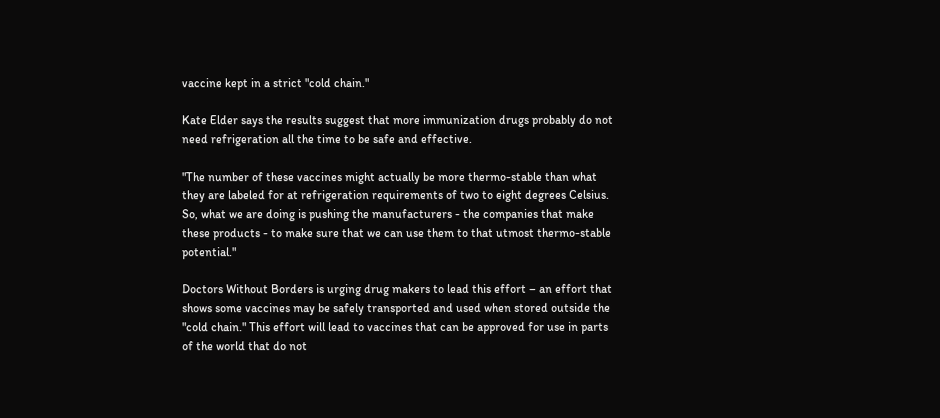vaccine kept in a strict "cold chain."

Kate Elder says the results suggest that more immunization drugs probably do not need refrigeration all the time to be safe and effective.

"The number of these vaccines might actually be more thermo-stable than what they are labeled for at refrigeration requirements of two to eight degrees Celsius. So, what we are doing is pushing the manufacturers - the companies that make these products - to make sure that we can use them to that utmost thermo-stable potential."

Doctors Without Borders is urging drug makers to lead this effort – an effort that shows some vaccines may be safely transported and used when stored outside the "cold chain." This effort will lead to vaccines that can be approved for use in parts of the world that do not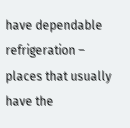have dependable refrigeration – places that usually have the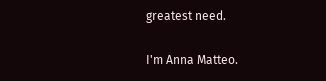greatest need.

I'm Anna Matteo.